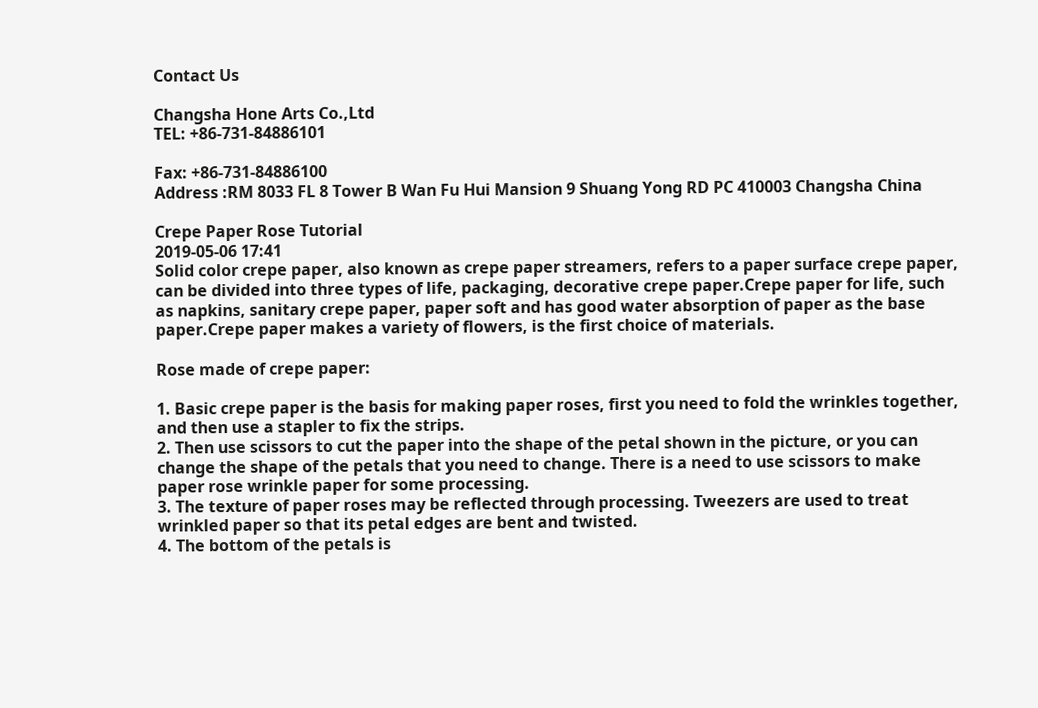Contact Us

Changsha Hone Arts Co.,Ltd
TEL: +86-731-84886101

Fax: +86-731-84886100
Address :RM 8033 FL 8 Tower B Wan Fu Hui Mansion 9 Shuang Yong RD PC 410003 Changsha China

Crepe Paper Rose Tutorial
2019-05-06 17:41
Solid color crepe paper, also known as crepe paper streamers, refers to a paper surface crepe paper, can be divided into three types of life, packaging, decorative crepe paper.Crepe paper for life, such as napkins, sanitary crepe paper, paper soft and has good water absorption of paper as the base paper.Crepe paper makes a variety of flowers, is the first choice of materials.

Rose made of crepe paper:

1. Basic crepe paper is the basis for making paper roses, first you need to fold the wrinkles together, and then use a stapler to fix the strips.
2. Then use scissors to cut the paper into the shape of the petal shown in the picture, or you can change the shape of the petals that you need to change. There is a need to use scissors to make paper rose wrinkle paper for some processing.
3. The texture of paper roses may be reflected through processing. Tweezers are used to treat wrinkled paper so that its petal edges are bent and twisted.
4. The bottom of the petals is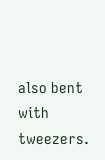also bent with tweezers.